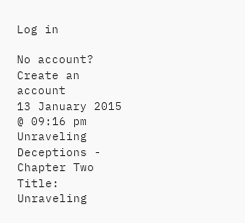Log in

No account? Create an account
13 January 2015 @ 09:16 pm
Unraveling Deceptions - Chapter Two
Title: Unraveling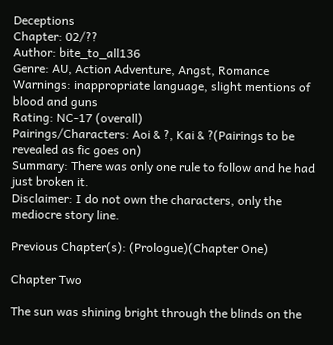Deceptions
Chapter: 02/??
Author: bite_to_all136
Genre: AU, Action Adventure, Angst, Romance
Warnings: inappropriate language, slight mentions of blood and guns
Rating: NC-17 (overall)
Pairings/Characters: Aoi & ?, Kai & ?(Pairings to be revealed as fic goes on)
Summary: There was only one rule to follow and he had just broken it.
Disclaimer: I do not own the characters, only the mediocre story line.

Previous Chapter(s): (Prologue)(Chapter One)

Chapter Two

The sun was shining bright through the blinds on the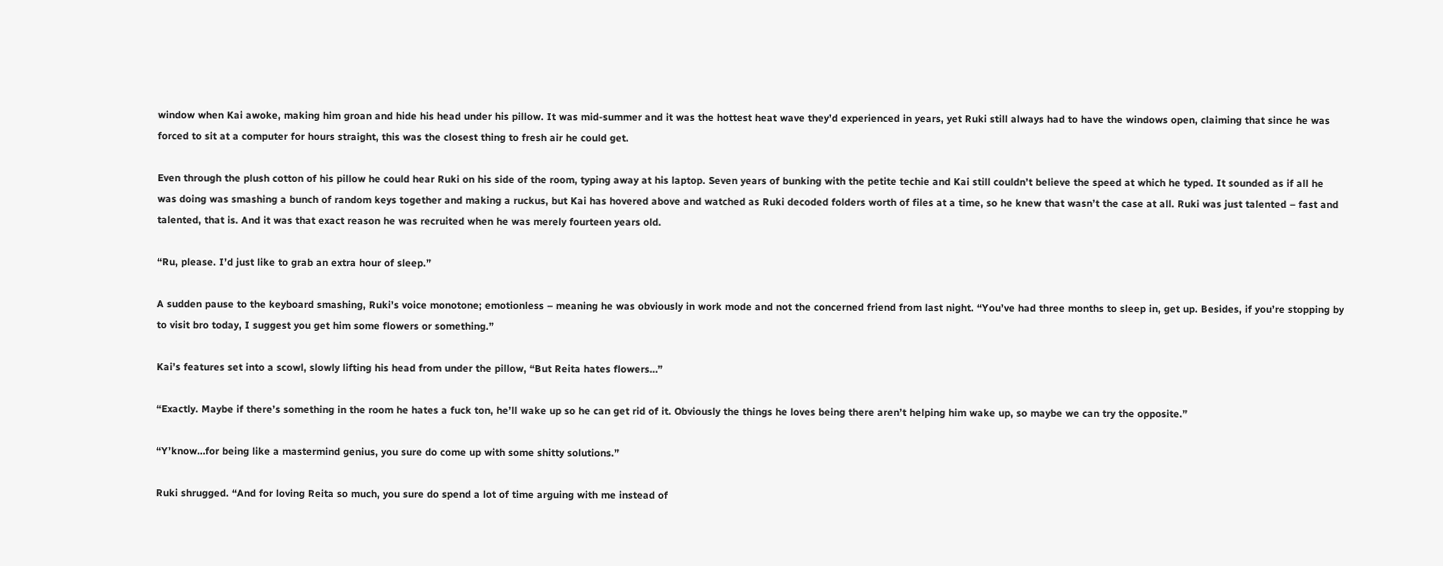window when Kai awoke, making him groan and hide his head under his pillow. It was mid-summer and it was the hottest heat wave they’d experienced in years, yet Ruki still always had to have the windows open, claiming that since he was forced to sit at a computer for hours straight, this was the closest thing to fresh air he could get.

Even through the plush cotton of his pillow he could hear Ruki on his side of the room, typing away at his laptop. Seven years of bunking with the petite techie and Kai still couldn’t believe the speed at which he typed. It sounded as if all he was doing was smashing a bunch of random keys together and making a ruckus, but Kai has hovered above and watched as Ruki decoded folders worth of files at a time, so he knew that wasn’t the case at all. Ruki was just talented – fast and talented, that is. And it was that exact reason he was recruited when he was merely fourteen years old.

“Ru, please. I’d just like to grab an extra hour of sleep.”

A sudden pause to the keyboard smashing, Ruki’s voice monotone; emotionless – meaning he was obviously in work mode and not the concerned friend from last night. “You’ve had three months to sleep in, get up. Besides, if you’re stopping by to visit bro today, I suggest you get him some flowers or something.”

Kai’s features set into a scowl, slowly lifting his head from under the pillow, “But Reita hates flowers…”

“Exactly. Maybe if there’s something in the room he hates a fuck ton, he’ll wake up so he can get rid of it. Obviously the things he loves being there aren’t helping him wake up, so maybe we can try the opposite.”

“Y’know…for being like a mastermind genius, you sure do come up with some shitty solutions.”

Ruki shrugged. “And for loving Reita so much, you sure do spend a lot of time arguing with me instead of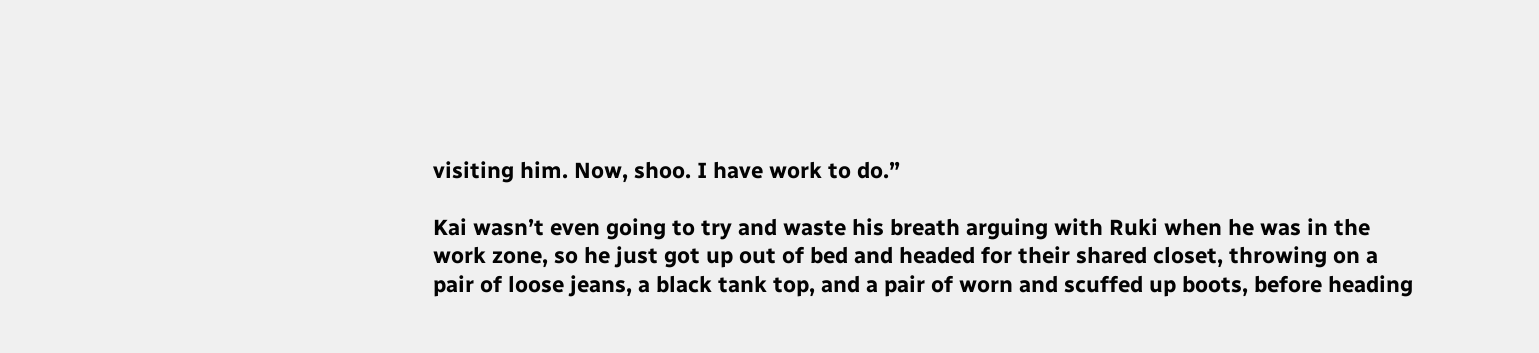visiting him. Now, shoo. I have work to do.”

Kai wasn’t even going to try and waste his breath arguing with Ruki when he was in the work zone, so he just got up out of bed and headed for their shared closet, throwing on a pair of loose jeans, a black tank top, and a pair of worn and scuffed up boots, before heading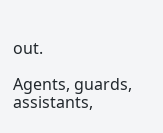out.

Agents, guards, assistants,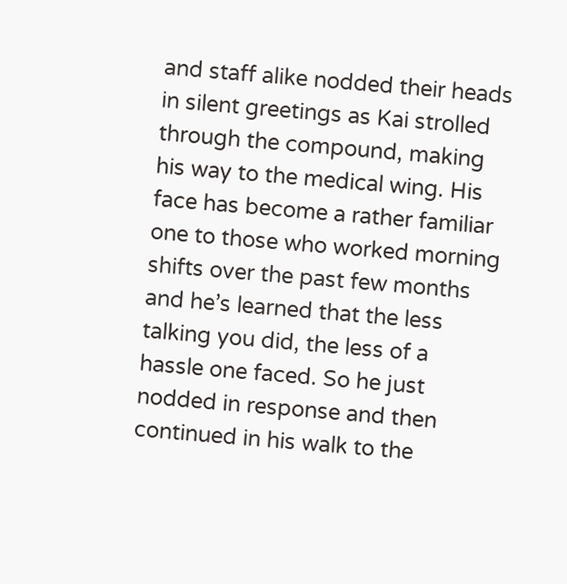and staff alike nodded their heads in silent greetings as Kai strolled through the compound, making his way to the medical wing. His face has become a rather familiar one to those who worked morning shifts over the past few months and he’s learned that the less talking you did, the less of a hassle one faced. So he just nodded in response and then continued in his walk to the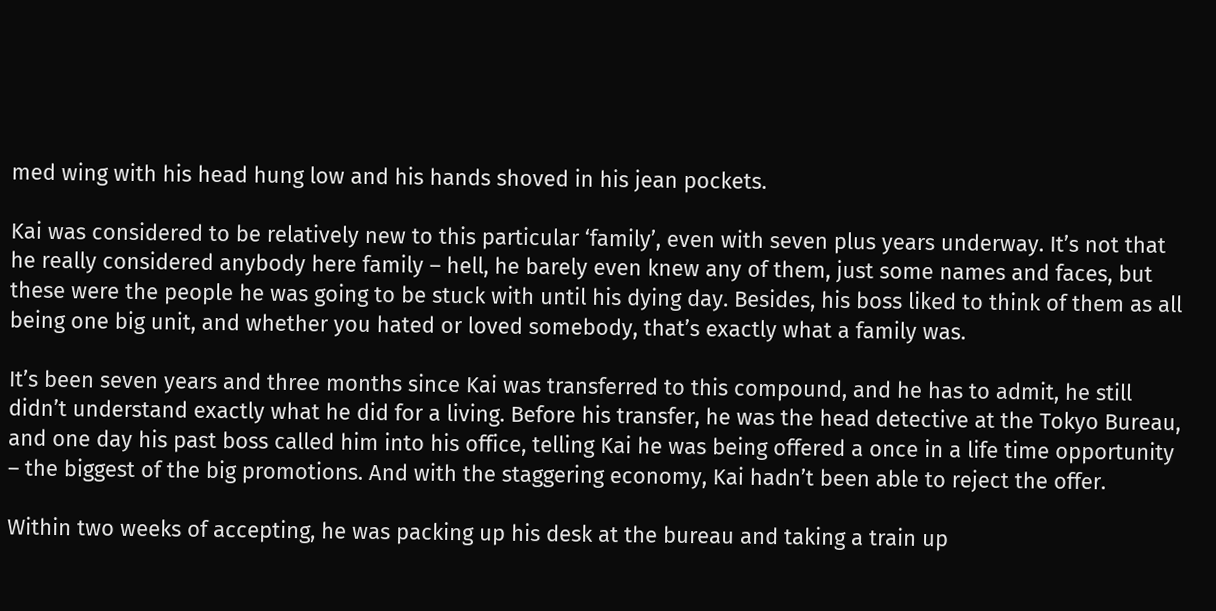med wing with his head hung low and his hands shoved in his jean pockets.

Kai was considered to be relatively new to this particular ‘family’, even with seven plus years underway. It’s not that he really considered anybody here family – hell, he barely even knew any of them, just some names and faces, but these were the people he was going to be stuck with until his dying day. Besides, his boss liked to think of them as all being one big unit, and whether you hated or loved somebody, that’s exactly what a family was.

It’s been seven years and three months since Kai was transferred to this compound, and he has to admit, he still didn’t understand exactly what he did for a living. Before his transfer, he was the head detective at the Tokyo Bureau, and one day his past boss called him into his office, telling Kai he was being offered a once in a life time opportunity – the biggest of the big promotions. And with the staggering economy, Kai hadn’t been able to reject the offer.

Within two weeks of accepting, he was packing up his desk at the bureau and taking a train up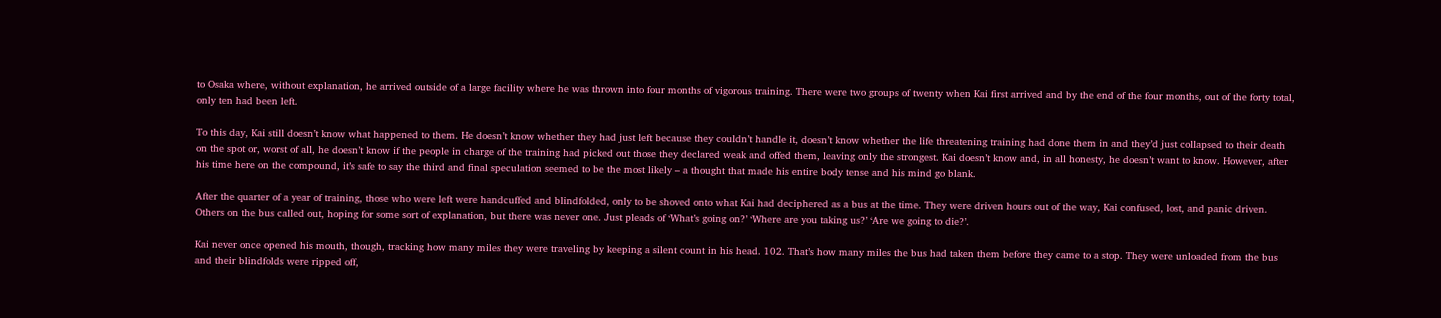to Osaka where, without explanation, he arrived outside of a large facility where he was thrown into four months of vigorous training. There were two groups of twenty when Kai first arrived and by the end of the four months, out of the forty total, only ten had been left.

To this day, Kai still doesn’t know what happened to them. He doesn’t know whether they had just left because they couldn’t handle it, doesn’t know whether the life threatening training had done them in and they’d just collapsed to their death on the spot or, worst of all, he doesn’t know if the people in charge of the training had picked out those they declared weak and offed them, leaving only the strongest. Kai doesn’t know and, in all honesty, he doesn’t want to know. However, after his time here on the compound, it’s safe to say the third and final speculation seemed to be the most likely – a thought that made his entire body tense and his mind go blank.

After the quarter of a year of training, those who were left were handcuffed and blindfolded, only to be shoved onto what Kai had deciphered as a bus at the time. They were driven hours out of the way, Kai confused, lost, and panic driven. Others on the bus called out, hoping for some sort of explanation, but there was never one. Just pleads of ‘What’s going on?’ ‘Where are you taking us?’ ‘Are we going to die?’.

Kai never once opened his mouth, though, tracking how many miles they were traveling by keeping a silent count in his head. 102. That’s how many miles the bus had taken them before they came to a stop. They were unloaded from the bus and their blindfolds were ripped off,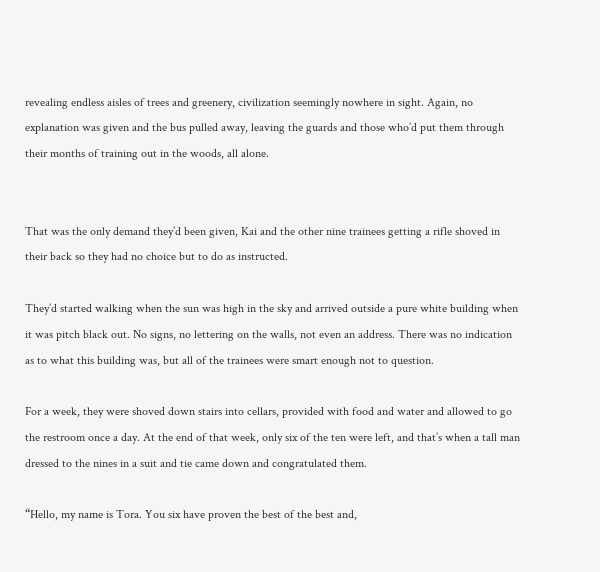revealing endless aisles of trees and greenery, civilization seemingly nowhere in sight. Again, no explanation was given and the bus pulled away, leaving the guards and those who’d put them through their months of training out in the woods, all alone.


That was the only demand they’d been given, Kai and the other nine trainees getting a rifle shoved in their back so they had no choice but to do as instructed.

They’d started walking when the sun was high in the sky and arrived outside a pure white building when it was pitch black out. No signs, no lettering on the walls, not even an address. There was no indication as to what this building was, but all of the trainees were smart enough not to question.

For a week, they were shoved down stairs into cellars, provided with food and water and allowed to go the restroom once a day. At the end of that week, only six of the ten were left, and that’s when a tall man dressed to the nines in a suit and tie came down and congratulated them.

“Hello, my name is Tora. You six have proven the best of the best and,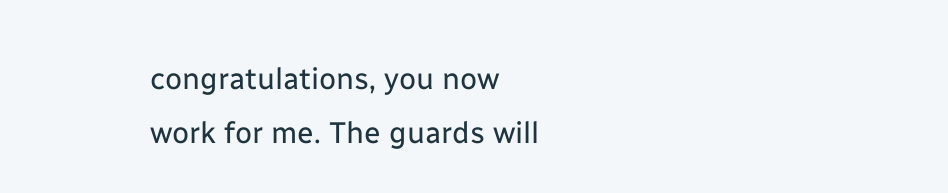congratulations, you now work for me. The guards will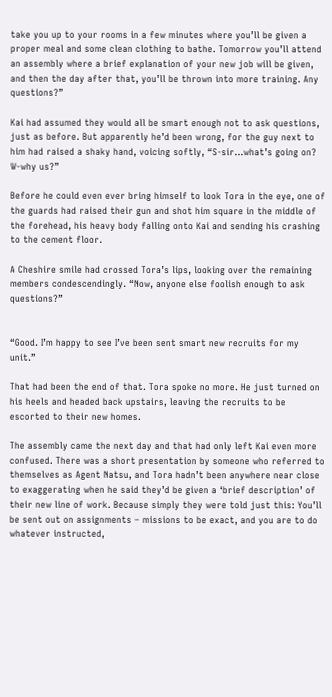take you up to your rooms in a few minutes where you’ll be given a proper meal and some clean clothing to bathe. Tomorrow you’ll attend an assembly where a brief explanation of your new job will be given, and then the day after that, you’ll be thrown into more training. Any questions?”

Kai had assumed they would all be smart enough not to ask questions, just as before. But apparently he’d been wrong, for the guy next to him had raised a shaky hand, voicing softly, “S-sir…what’s going on? W-why us?”

Before he could even ever bring himself to look Tora in the eye, one of the guards had raised their gun and shot him square in the middle of the forehead, his heavy body falling onto Kai and sending his crashing to the cement floor.

A Cheshire smile had crossed Tora’s lips, looking over the remaining members condescendingly. “Now, anyone else foolish enough to ask questions?”


“Good. I’m happy to see I’ve been sent smart new recruits for my unit.”

That had been the end of that. Tora spoke no more. He just turned on his heels and headed back upstairs, leaving the recruits to be escorted to their new homes.

The assembly came the next day and that had only left Kai even more confused. There was a short presentation by someone who referred to themselves as Agent Natsu, and Tora hadn’t been anywhere near close to exaggerating when he said they’d be given a ‘brief description’ of their new line of work. Because simply they were told just this: You’ll be sent out on assignments – missions to be exact, and you are to do whatever instructed,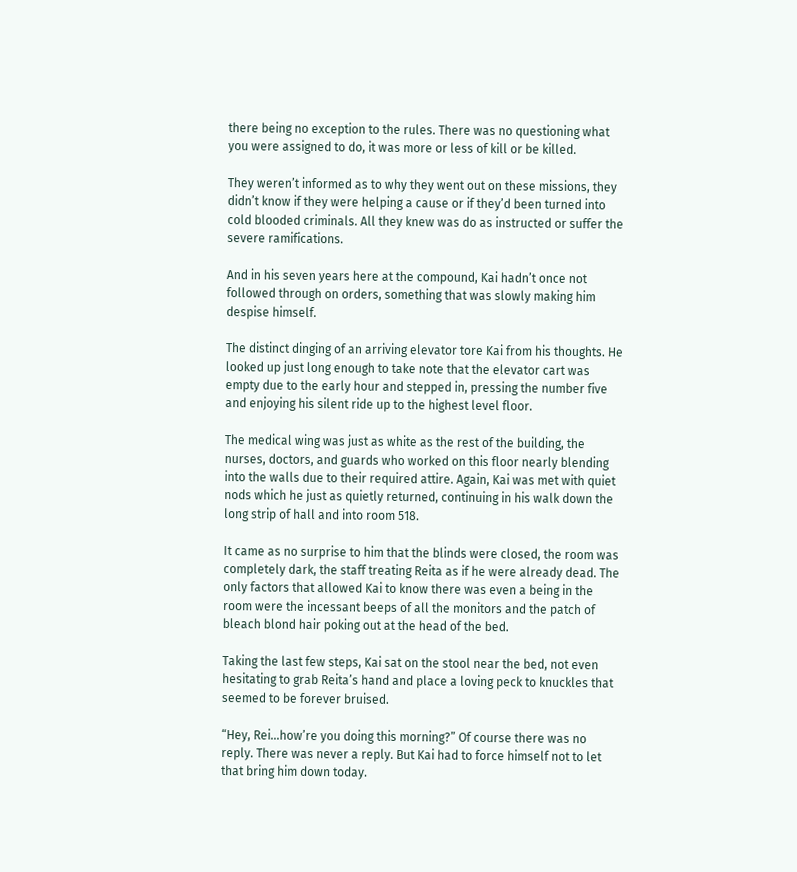there being no exception to the rules. There was no questioning what you were assigned to do, it was more or less of kill or be killed.

They weren’t informed as to why they went out on these missions, they didn’t know if they were helping a cause or if they’d been turned into cold blooded criminals. All they knew was do as instructed or suffer the severe ramifications.

And in his seven years here at the compound, Kai hadn’t once not followed through on orders, something that was slowly making him despise himself.

The distinct dinging of an arriving elevator tore Kai from his thoughts. He looked up just long enough to take note that the elevator cart was empty due to the early hour and stepped in, pressing the number five and enjoying his silent ride up to the highest level floor.

The medical wing was just as white as the rest of the building, the nurses, doctors, and guards who worked on this floor nearly blending into the walls due to their required attire. Again, Kai was met with quiet nods which he just as quietly returned, continuing in his walk down the long strip of hall and into room 518.

It came as no surprise to him that the blinds were closed, the room was completely dark, the staff treating Reita as if he were already dead. The only factors that allowed Kai to know there was even a being in the room were the incessant beeps of all the monitors and the patch of bleach blond hair poking out at the head of the bed.

Taking the last few steps, Kai sat on the stool near the bed, not even hesitating to grab Reita’s hand and place a loving peck to knuckles that seemed to be forever bruised.

“Hey, Rei…how’re you doing this morning?” Of course there was no reply. There was never a reply. But Kai had to force himself not to let that bring him down today.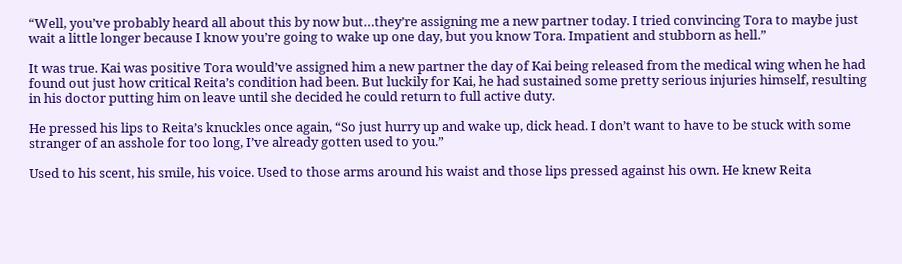“Well, you’ve probably heard all about this by now but…they’re assigning me a new partner today. I tried convincing Tora to maybe just wait a little longer because I know you’re going to wake up one day, but you know Tora. Impatient and stubborn as hell.”

It was true. Kai was positive Tora would’ve assigned him a new partner the day of Kai being released from the medical wing when he had found out just how critical Reita’s condition had been. But luckily for Kai, he had sustained some pretty serious injuries himself, resulting in his doctor putting him on leave until she decided he could return to full active duty.

He pressed his lips to Reita’s knuckles once again, “So just hurry up and wake up, dick head. I don’t want to have to be stuck with some stranger of an asshole for too long, I’ve already gotten used to you.”

Used to his scent, his smile, his voice. Used to those arms around his waist and those lips pressed against his own. He knew Reita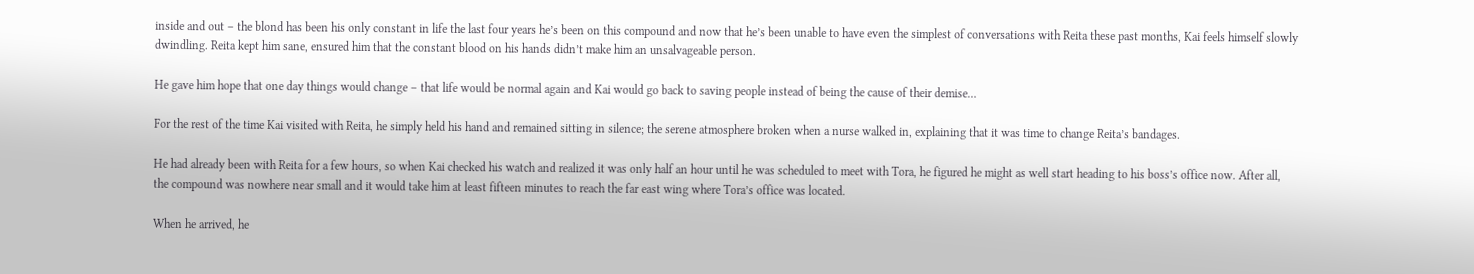inside and out – the blond has been his only constant in life the last four years he’s been on this compound and now that he’s been unable to have even the simplest of conversations with Reita these past months, Kai feels himself slowly dwindling. Reita kept him sane, ensured him that the constant blood on his hands didn’t make him an unsalvageable person.

He gave him hope that one day things would change – that life would be normal again and Kai would go back to saving people instead of being the cause of their demise…

For the rest of the time Kai visited with Reita, he simply held his hand and remained sitting in silence; the serene atmosphere broken when a nurse walked in, explaining that it was time to change Reita’s bandages.

He had already been with Reita for a few hours, so when Kai checked his watch and realized it was only half an hour until he was scheduled to meet with Tora, he figured he might as well start heading to his boss’s office now. After all, the compound was nowhere near small and it would take him at least fifteen minutes to reach the far east wing where Tora’s office was located.

When he arrived, he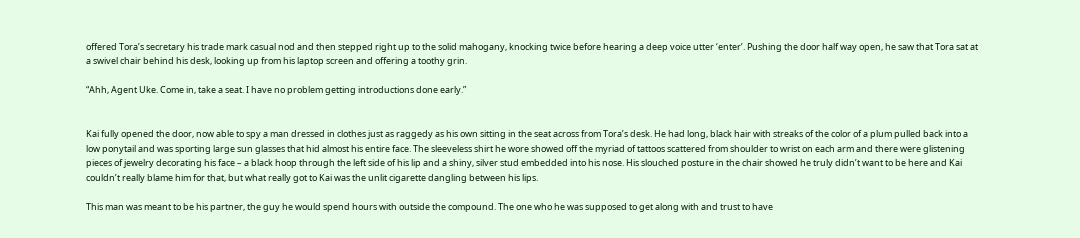offered Tora’s secretary his trade mark casual nod and then stepped right up to the solid mahogany, knocking twice before hearing a deep voice utter ‘enter’. Pushing the door half way open, he saw that Tora sat at a swivel chair behind his desk, looking up from his laptop screen and offering a toothy grin.

“Ahh, Agent Uke. Come in, take a seat. I have no problem getting introductions done early.”


Kai fully opened the door, now able to spy a man dressed in clothes just as raggedy as his own sitting in the seat across from Tora’s desk. He had long, black hair with streaks of the color of a plum pulled back into a low ponytail and was sporting large sun glasses that hid almost his entire face. The sleeveless shirt he wore showed off the myriad of tattoos scattered from shoulder to wrist on each arm and there were glistening pieces of jewelry decorating his face – a black hoop through the left side of his lip and a shiny, silver stud embedded into his nose. His slouched posture in the chair showed he truly didn’t want to be here and Kai couldn’t really blame him for that, but what really got to Kai was the unlit cigarette dangling between his lips.

This man was meant to be his partner, the guy he would spend hours with outside the compound. The one who he was supposed to get along with and trust to have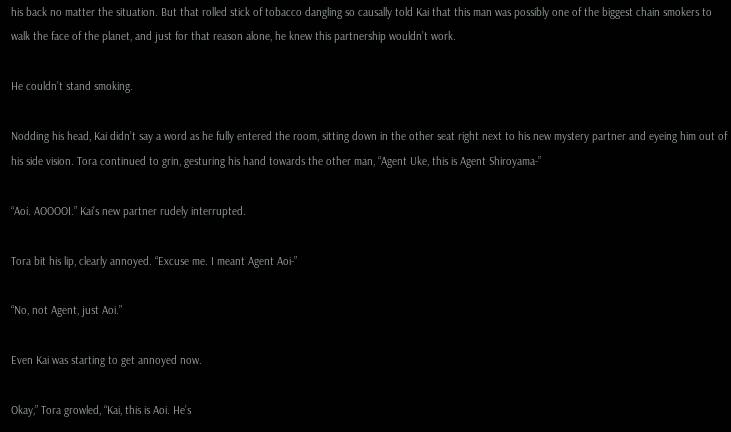his back no matter the situation. But that rolled stick of tobacco dangling so causally told Kai that this man was possibly one of the biggest chain smokers to walk the face of the planet, and just for that reason alone, he knew this partnership wouldn’t work.

He couldn’t stand smoking.

Nodding his head, Kai didn’t say a word as he fully entered the room, sitting down in the other seat right next to his new mystery partner and eyeing him out of his side vision. Tora continued to grin, gesturing his hand towards the other man, “Agent Uke, this is Agent Shiroyama-”

“Aoi. AOOOOI.” Kai’s new partner rudely interrupted.

Tora bit his lip, clearly annoyed. “Excuse me. I meant Agent Aoi-”

“No, not Agent, just Aoi.”

Even Kai was starting to get annoyed now.

Okay,” Tora growled, “Kai, this is Aoi. He’s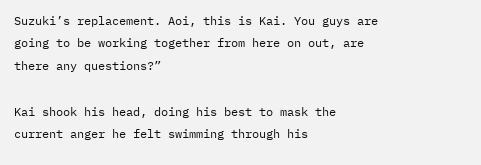Suzuki’s replacement. Aoi, this is Kai. You guys are going to be working together from here on out, are there any questions?”

Kai shook his head, doing his best to mask the current anger he felt swimming through his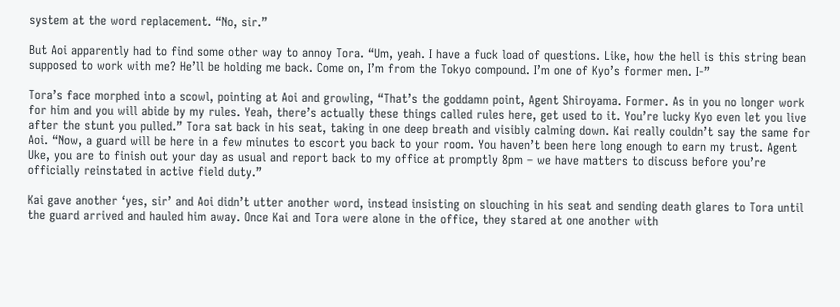system at the word replacement. “No, sir.”

But Aoi apparently had to find some other way to annoy Tora. “Um, yeah. I have a fuck load of questions. Like, how the hell is this string bean supposed to work with me? He’ll be holding me back. Come on, I’m from the Tokyo compound. I’m one of Kyo’s former men. I-”

Tora’s face morphed into a scowl, pointing at Aoi and growling, “That’s the goddamn point, Agent Shiroyama. Former. As in you no longer work for him and you will abide by my rules. Yeah, there’s actually these things called rules here, get used to it. You’re lucky Kyo even let you live after the stunt you pulled.” Tora sat back in his seat, taking in one deep breath and visibly calming down. Kai really couldn’t say the same for Aoi. “Now, a guard will be here in a few minutes to escort you back to your room. You haven’t been here long enough to earn my trust. Agent Uke, you are to finish out your day as usual and report back to my office at promptly 8pm – we have matters to discuss before you’re officially reinstated in active field duty.”

Kai gave another ‘yes, sir’ and Aoi didn’t utter another word, instead insisting on slouching in his seat and sending death glares to Tora until the guard arrived and hauled him away. Once Kai and Tora were alone in the office, they stared at one another with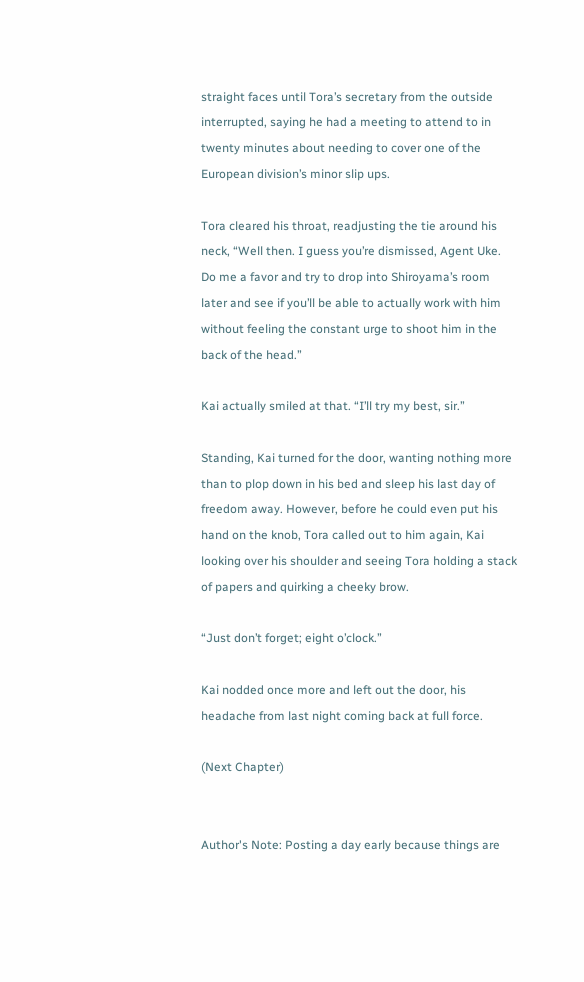straight faces until Tora’s secretary from the outside interrupted, saying he had a meeting to attend to in twenty minutes about needing to cover one of the European division’s minor slip ups.

Tora cleared his throat, readjusting the tie around his neck, “Well then. I guess you’re dismissed, Agent Uke. Do me a favor and try to drop into Shiroyama’s room later and see if you’ll be able to actually work with him without feeling the constant urge to shoot him in the back of the head.”

Kai actually smiled at that. “I’ll try my best, sir.”

Standing, Kai turned for the door, wanting nothing more than to plop down in his bed and sleep his last day of freedom away. However, before he could even put his hand on the knob, Tora called out to him again, Kai looking over his shoulder and seeing Tora holding a stack of papers and quirking a cheeky brow.

“Just don’t forget; eight o’clock.”

Kai nodded once more and left out the door, his headache from last night coming back at full force.

(Next Chapter)


Author's Note: Posting a day early because things are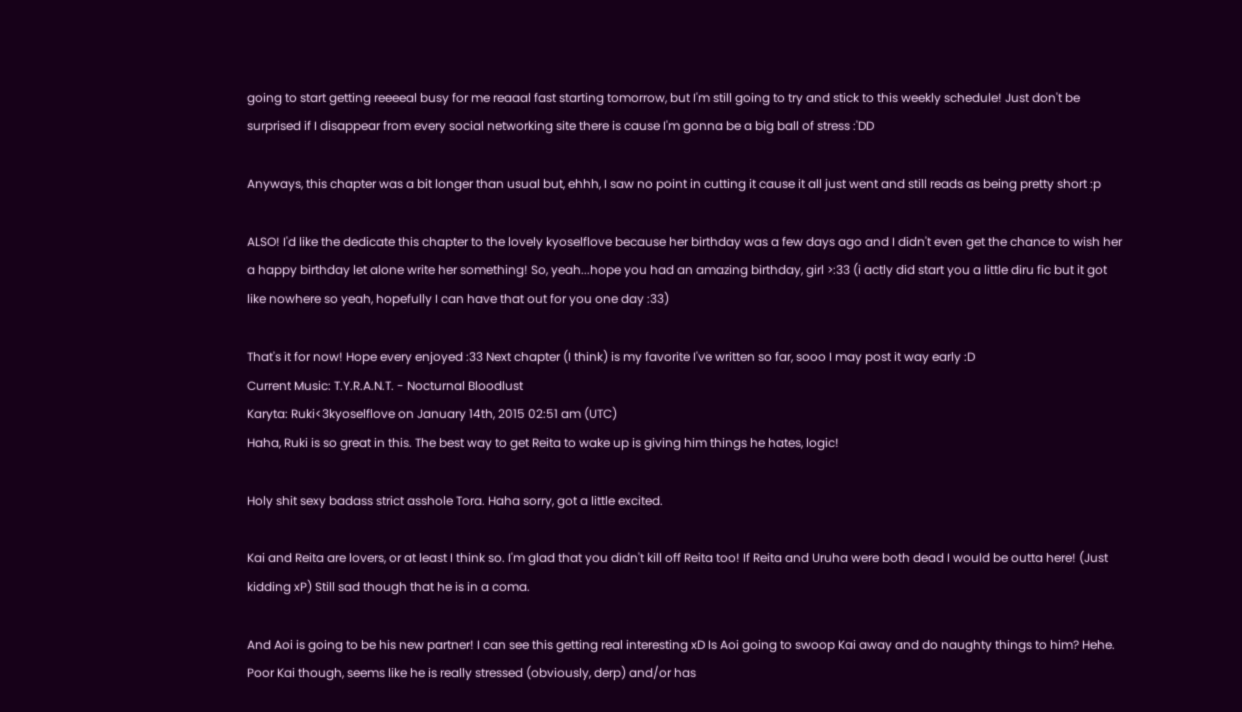going to start getting reeeeal busy for me reaaal fast starting tomorrow, but I'm still going to try and stick to this weekly schedule! Just don't be surprised if I disappear from every social networking site there is cause I'm gonna be a big ball of stress :'DD

Anyways, this chapter was a bit longer than usual but, ehhh, I saw no point in cutting it cause it all just went and still reads as being pretty short :p

ALSO! I'd like the dedicate this chapter to the lovely kyoselflove because her birthday was a few days ago and I didn't even get the chance to wish her a happy birthday let alone write her something! So, yeah...hope you had an amazing birthday, girl >:33 (i actly did start you a little diru fic but it got like nowhere so yeah, hopefully I can have that out for you one day :33)

That's it for now! Hope every enjoyed :33 Next chapter (I think) is my favorite I've written so far, sooo I may post it way early :D
Current Music: T.Y.R.A.N.T. - Nocturnal Bloodlust
Karyta: Ruki<3kyoselflove on January 14th, 2015 02:51 am (UTC)
Haha, Ruki is so great in this. The best way to get Reita to wake up is giving him things he hates, logic!

Holy shit sexy badass strict asshole Tora. Haha sorry, got a little excited.

Kai and Reita are lovers, or at least I think so. I'm glad that you didn't kill off Reita too! If Reita and Uruha were both dead I would be outta here! (Just kidding xP) Still sad though that he is in a coma.

And Aoi is going to be his new partner! I can see this getting real interesting xD Is Aoi going to swoop Kai away and do naughty things to him? Hehe. Poor Kai though, seems like he is really stressed (obviously, derp) and/or has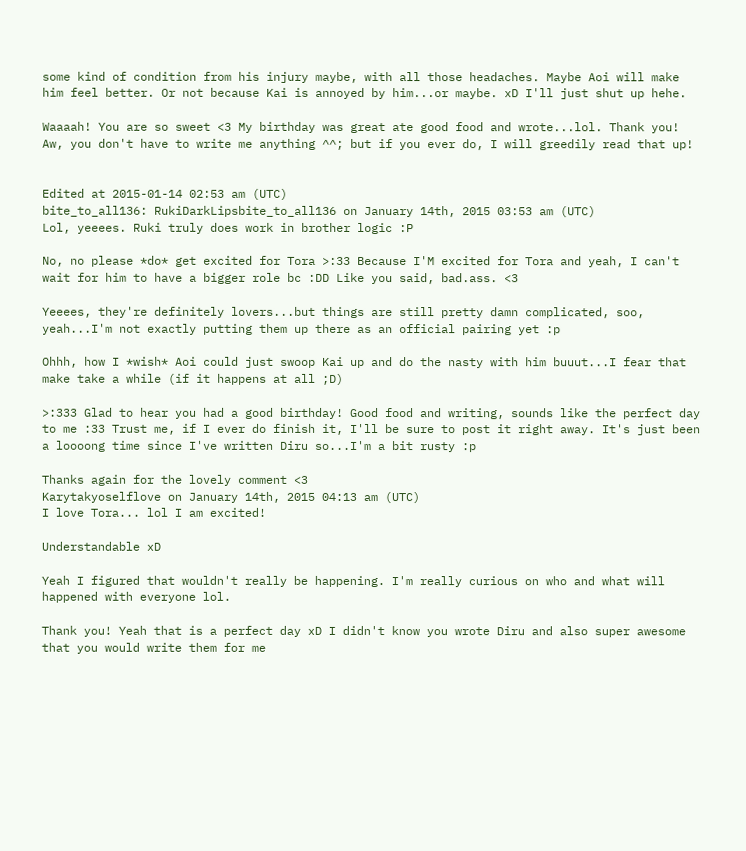some kind of condition from his injury maybe, with all those headaches. Maybe Aoi will make him feel better. Or not because Kai is annoyed by him...or maybe. xD I'll just shut up hehe.

Waaaah! You are so sweet <3 My birthday was great ate good food and wrote...lol. Thank you! Aw, you don't have to write me anything ^^; but if you ever do, I will greedily read that up!


Edited at 2015-01-14 02:53 am (UTC)
bite_to_all136: RukiDarkLipsbite_to_all136 on January 14th, 2015 03:53 am (UTC)
Lol, yeeees. Ruki truly does work in brother logic :P

No, no please *do* get excited for Tora >:33 Because I'M excited for Tora and yeah, I can't wait for him to have a bigger role bc :DD Like you said, bad.ass. <3

Yeeees, they're definitely lovers...but things are still pretty damn complicated, soo, yeah...I'm not exactly putting them up there as an official pairing yet :p

Ohhh, how I *wish* Aoi could just swoop Kai up and do the nasty with him buuut...I fear that make take a while (if it happens at all ;D)

>:333 Glad to hear you had a good birthday! Good food and writing, sounds like the perfect day to me :33 Trust me, if I ever do finish it, I'll be sure to post it right away. It's just been a loooong time since I've written Diru so...I'm a bit rusty :p

Thanks again for the lovely comment <3
Karytakyoselflove on January 14th, 2015 04:13 am (UTC)
I love Tora... lol I am excited!

Understandable xD

Yeah I figured that wouldn't really be happening. I'm really curious on who and what will happened with everyone lol.

Thank you! Yeah that is a perfect day xD I didn't know you wrote Diru and also super awesome that you would write them for me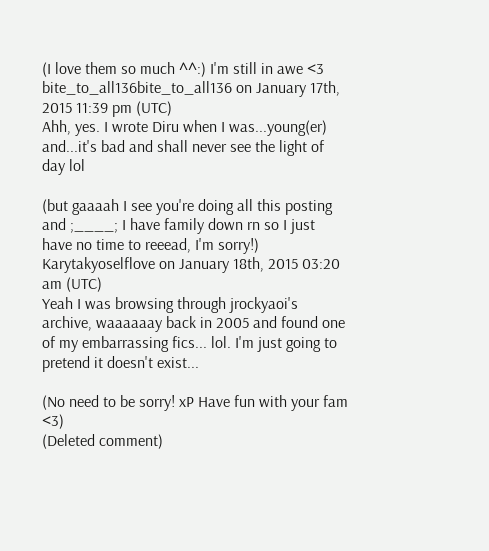(I love them so much ^^:) I'm still in awe <3
bite_to_all136bite_to_all136 on January 17th, 2015 11:39 pm (UTC)
Ahh, yes. I wrote Diru when I was...young(er) and...it's bad and shall never see the light of day lol

(but gaaaah I see you're doing all this posting and ;____; I have family down rn so I just have no time to reeead, I'm sorry!)
Karytakyoselflove on January 18th, 2015 03:20 am (UTC)
Yeah I was browsing through jrockyaoi's archive, waaaaaay back in 2005 and found one of my embarrassing fics... lol. I'm just going to pretend it doesn't exist...

(No need to be sorry! xP Have fun with your fam <3)
(Deleted comment)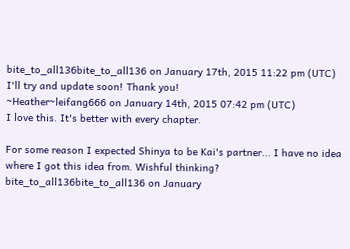bite_to_all136bite_to_all136 on January 17th, 2015 11:22 pm (UTC)
I'll try and update soon! Thank you!
~Heather~leifang666 on January 14th, 2015 07:42 pm (UTC)
I love this. It's better with every chapter.

For some reason I expected Shinya to be Kai's partner... I have no idea where I got this idea from. Wishful thinking?
bite_to_all136bite_to_all136 on January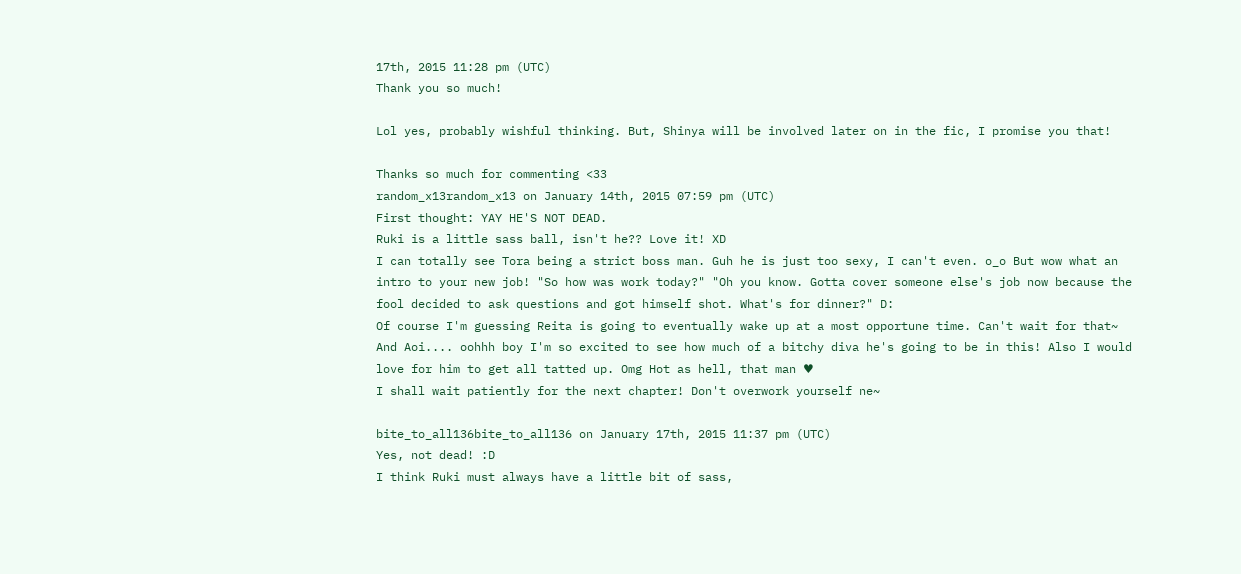17th, 2015 11:28 pm (UTC)
Thank you so much!

Lol yes, probably wishful thinking. But, Shinya will be involved later on in the fic, I promise you that!

Thanks so much for commenting <33
random_x13random_x13 on January 14th, 2015 07:59 pm (UTC)
First thought: YAY HE'S NOT DEAD.
Ruki is a little sass ball, isn't he?? Love it! XD
I can totally see Tora being a strict boss man. Guh he is just too sexy, I can't even. o_o But wow what an intro to your new job! "So how was work today?" "Oh you know. Gotta cover someone else's job now because the fool decided to ask questions and got himself shot. What's for dinner?" D:
Of course I'm guessing Reita is going to eventually wake up at a most opportune time. Can't wait for that~
And Aoi.... oohhh boy I'm so excited to see how much of a bitchy diva he's going to be in this! Also I would love for him to get all tatted up. Omg Hot as hell, that man ♥
I shall wait patiently for the next chapter! Don't overwork yourself ne~

bite_to_all136bite_to_all136 on January 17th, 2015 11:37 pm (UTC)
Yes, not dead! :D
I think Ruki must always have a little bit of sass,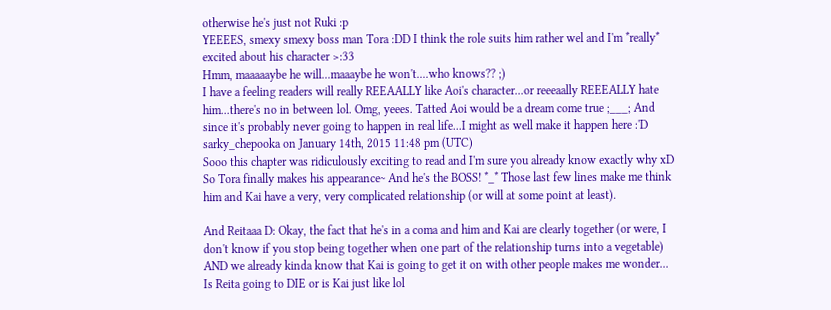otherwise he's just not Ruki :p
YEEEES, smexy smexy boss man Tora :DD I think the role suits him rather wel and I'm *really* excited about his character >:33
Hmm, maaaaaybe he will...maaaybe he won't....who knows?? ;)
I have a feeling readers will really REEAALLY like Aoi's character...or reeeaally REEEALLY hate him...there's no in between lol. Omg, yeees. Tatted Aoi would be a dream come true ;___; And since it's probably never going to happen in real life...I might as well make it happen here :'D
sarky_chepooka on January 14th, 2015 11:48 pm (UTC)
Sooo this chapter was ridiculously exciting to read and I'm sure you already know exactly why xD
So Tora finally makes his appearance~ And he's the BOSS! *_* Those last few lines make me think him and Kai have a very, very complicated relationship (or will at some point at least).

And Reitaaa D: Okay, the fact that he's in a coma and him and Kai are clearly together (or were, I don't know if you stop being together when one part of the relationship turns into a vegetable) AND we already kinda know that Kai is going to get it on with other people makes me wonder... Is Reita going to DIE or is Kai just like lol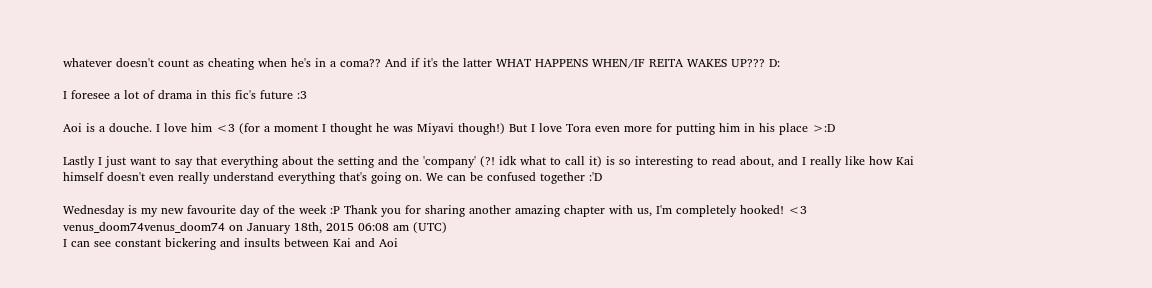whatever doesn't count as cheating when he's in a coma?? And if it's the latter WHAT HAPPENS WHEN/IF REITA WAKES UP??? D:

I foresee a lot of drama in this fic's future :3

Aoi is a douche. I love him <3 (for a moment I thought he was Miyavi though!) But I love Tora even more for putting him in his place >:D

Lastly I just want to say that everything about the setting and the 'company' (?! idk what to call it) is so interesting to read about, and I really like how Kai himself doesn't even really understand everything that's going on. We can be confused together :'D

Wednesday is my new favourite day of the week :P Thank you for sharing another amazing chapter with us, I'm completely hooked! <3
venus_doom74venus_doom74 on January 18th, 2015 06:08 am (UTC)
I can see constant bickering and insults between Kai and Aoi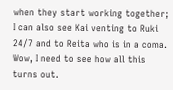when they start working together; I can also see Kai venting to Ruki 24/7 and to Reita who is in a coma. Wow, I need to see how all this turns out.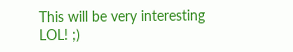This will be very interesting LOL! ;)